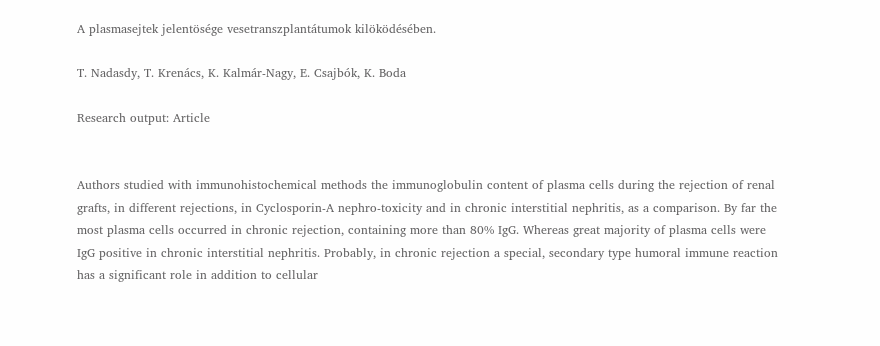A plasmasejtek jelentösége vesetranszplantátumok kilöködésében.

T. Nadasdy, T. Krenács, K. Kalmár-Nagy, E. Csajbók, K. Boda

Research output: Article


Authors studied with immunohistochemical methods the immunoglobulin content of plasma cells during the rejection of renal grafts, in different rejections, in Cyclosporin-A nephro-toxicity and in chronic interstitial nephritis, as a comparison. By far the most plasma cells occurred in chronic rejection, containing more than 80% IgG. Whereas great majority of plasma cells were IgG positive in chronic interstitial nephritis. Probably, in chronic rejection a special, secondary type humoral immune reaction has a significant role in addition to cellular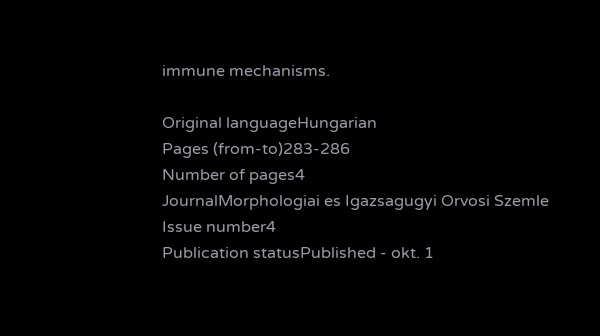immune mechanisms.

Original languageHungarian
Pages (from-to)283-286
Number of pages4
JournalMorphologiai es Igazsagugyi Orvosi Szemle
Issue number4
Publication statusPublished - okt. 1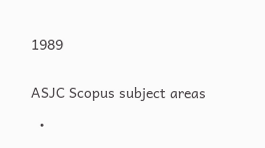1989


ASJC Scopus subject areas

  •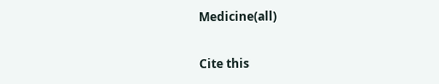Medicine(all)

Cite this